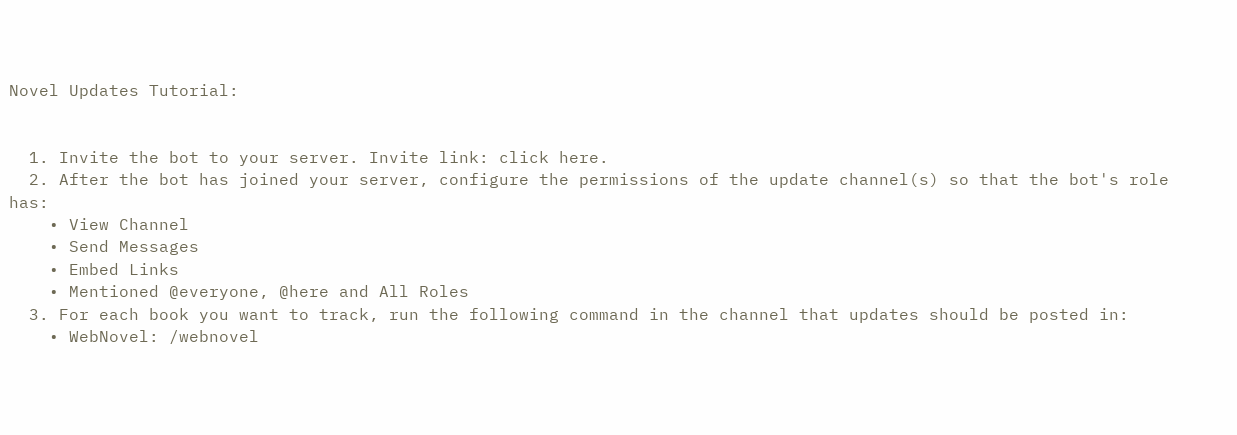Novel Updates Tutorial:


  1. Invite the bot to your server. Invite link: click here.
  2. After the bot has joined your server, configure the permissions of the update channel(s) so that the bot's role has:
    • View Channel
    • Send Messages
    • Embed Links
    • Mentioned @everyone, @here and All Roles
  3. For each book you want to track, run the following command in the channel that updates should be posted in:
    • WebNovel: /webnovel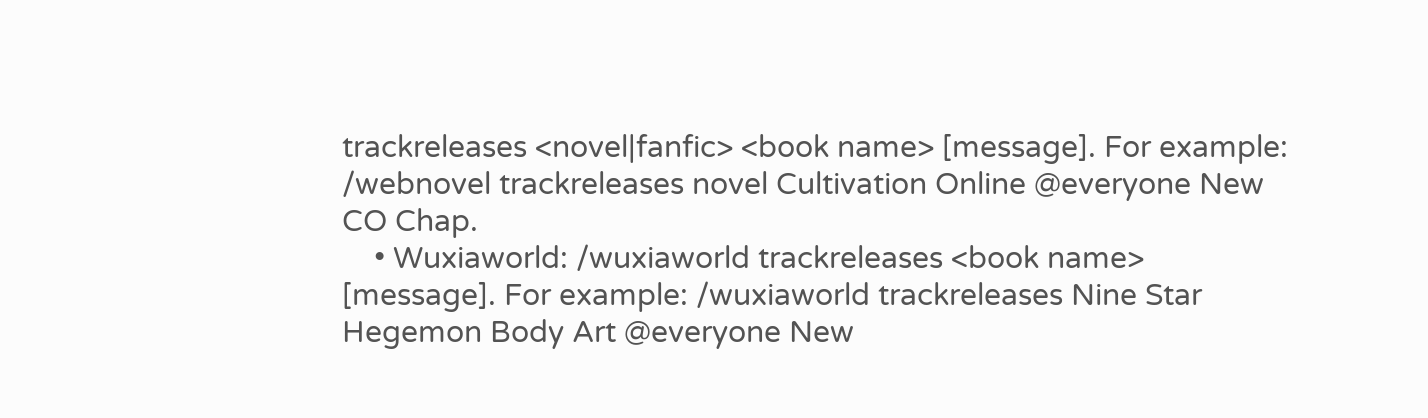trackreleases <novel|fanfic> <book name> [message]. For example: /webnovel trackreleases novel Cultivation Online @everyone New CO Chap.
    • Wuxiaworld: /wuxiaworld trackreleases <book name> [message]. For example: /wuxiaworld trackreleases Nine Star Hegemon Body Art @everyone New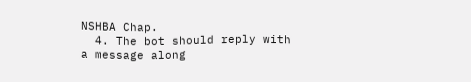NSHBA Chap.
  4. The bot should reply with a message along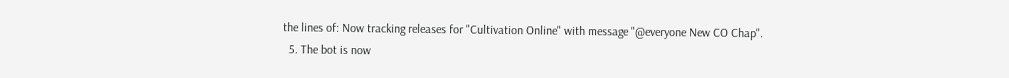the lines of: Now tracking releases for "Cultivation Online" with message "@everyone New CO Chap".
  5. The bot is now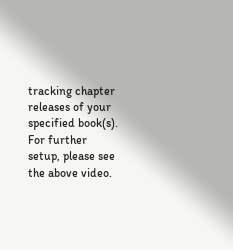tracking chapter releases of your specified book(s). For further setup, please see the above video.